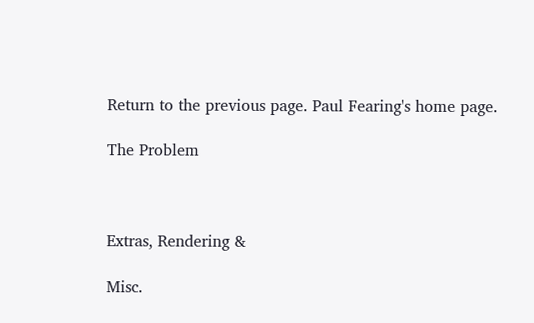Return to the previous page. Paul Fearing's home page.

The Problem



Extras, Rendering &

Misc.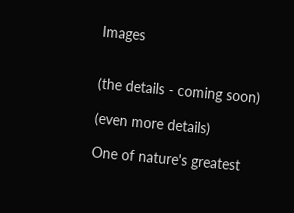Images


(the details - coming soon)

(even more details)

One of nature's greatest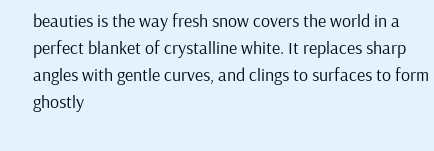beauties is the way fresh snow covers the world in a perfect blanket of crystalline white. It replaces sharp angles with gentle curves, and clings to surfaces to form ghostly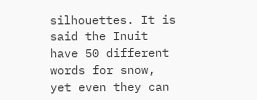silhouettes. It is said the Inuit have 50 different words for snow, yet even they can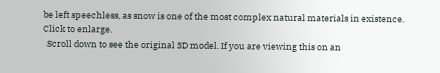be left speechless, as snow is one of the most complex natural materials in existence.
Click to enlarge.
  Scroll down to see the original 3D model. If you are viewing this on an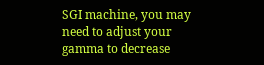SGI machine, you may need to adjust your gamma to decrease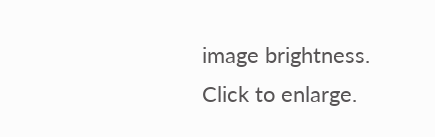image brightness.
Click to enlarge.